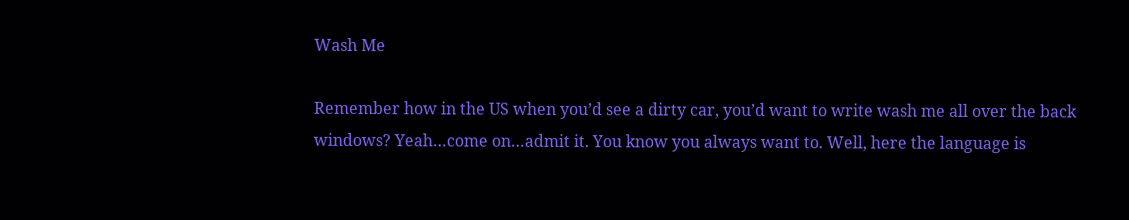Wash Me

Remember how in the US when you’d see a dirty car, you’d want to write wash me all over the back windows? Yeah…come on…admit it. You know you always want to. Well, here the language is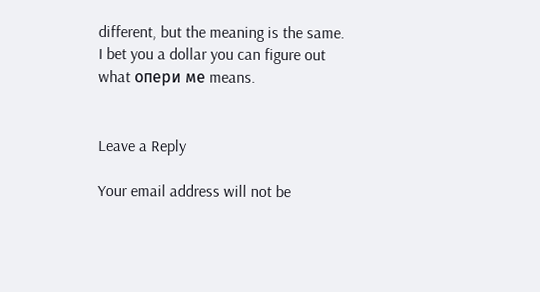different, but the meaning is the same. I bet you a dollar you can figure out what опери ме means.


Leave a Reply

Your email address will not be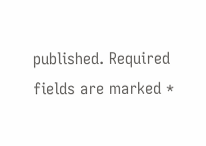published. Required fields are marked *